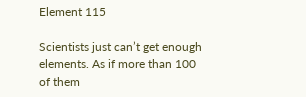Element 115

Scientists just can’t get enough elements. As if more than 100 of them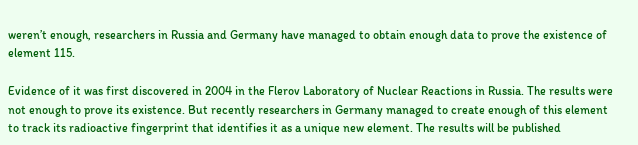weren’t enough, researchers in Russia and Germany have managed to obtain enough data to prove the existence of element 115.

Evidence of it was first discovered in 2004 in the Flerov Laboratory of Nuclear Reactions in Russia. The results were not enough to prove its existence. But recently researchers in Germany managed to create enough of this element to track its radioactive fingerprint that identifies it as a unique new element. The results will be published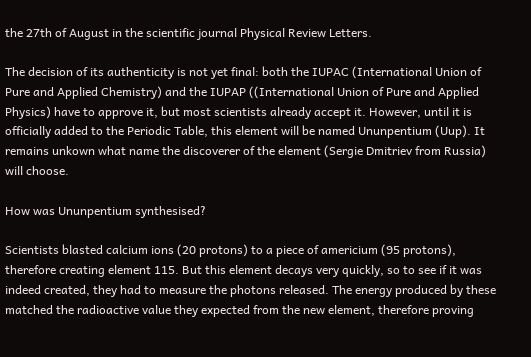the 27th of August in the scientific journal Physical Review Letters.

The decision of its authenticity is not yet final: both the IUPAC (International Union of Pure and Applied Chemistry) and the IUPAP ((International Union of Pure and Applied Physics) have to approve it, but most scientists already accept it. However, until it is officially added to the Periodic Table, this element will be named Ununpentium (Uup). It remains unkown what name the discoverer of the element (Sergie Dmitriev from Russia) will choose.

How was Ununpentium synthesised?

Scientists blasted calcium ions (20 protons) to a piece of americium (95 protons), therefore creating element 115. But this element decays very quickly, so to see if it was indeed created, they had to measure the photons released. The energy produced by these matched the radioactive value they expected from the new element, therefore proving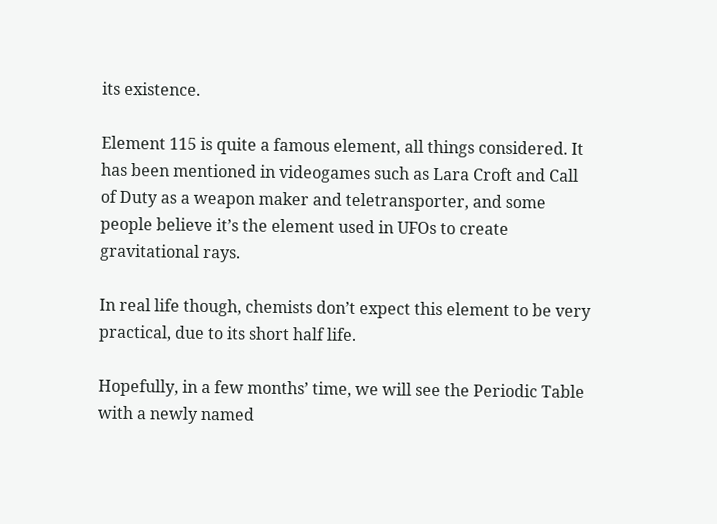its existence.

Element 115 is quite a famous element, all things considered. It has been mentioned in videogames such as Lara Croft and Call of Duty as a weapon maker and teletransporter, and some people believe it’s the element used in UFOs to create gravitational rays.

In real life though, chemists don’t expect this element to be very practical, due to its short half life.

Hopefully, in a few months’ time, we will see the Periodic Table with a newly named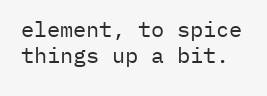element, to spice things up a bit.